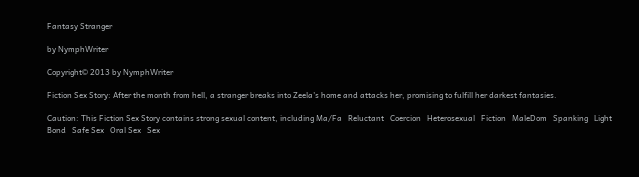Fantasy Stranger

by NymphWriter

Copyright© 2013 by NymphWriter

Fiction Sex Story: After the month from hell, a stranger breaks into Zeela's home and attacks her, promising to fulfill her darkest fantasies.

Caution: This Fiction Sex Story contains strong sexual content, including Ma/Fa   Reluctant   Coercion   Heterosexual   Fiction   MaleDom   Spanking   Light Bond   Safe Sex   Oral Sex   Sex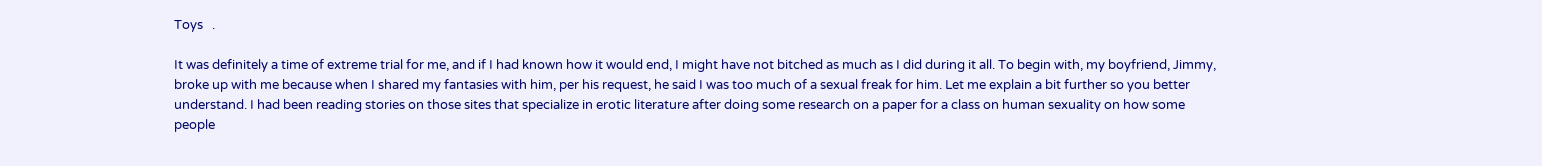Toys   .

It was definitely a time of extreme trial for me, and if I had known how it would end, I might have not bitched as much as I did during it all. To begin with, my boyfriend, Jimmy, broke up with me because when I shared my fantasies with him, per his request, he said I was too much of a sexual freak for him. Let me explain a bit further so you better understand. I had been reading stories on those sites that specialize in erotic literature after doing some research on a paper for a class on human sexuality on how some people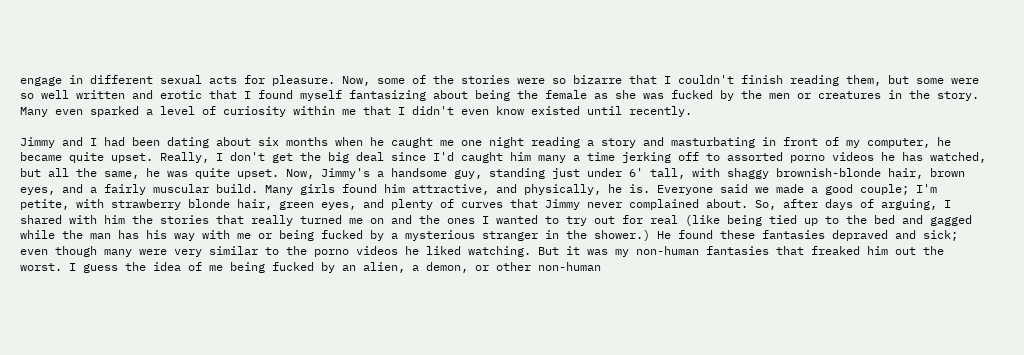engage in different sexual acts for pleasure. Now, some of the stories were so bizarre that I couldn't finish reading them, but some were so well written and erotic that I found myself fantasizing about being the female as she was fucked by the men or creatures in the story. Many even sparked a level of curiosity within me that I didn't even know existed until recently.

Jimmy and I had been dating about six months when he caught me one night reading a story and masturbating in front of my computer, he became quite upset. Really, I don't get the big deal since I'd caught him many a time jerking off to assorted porno videos he has watched, but all the same, he was quite upset. Now, Jimmy's a handsome guy, standing just under 6' tall, with shaggy brownish-blonde hair, brown eyes, and a fairly muscular build. Many girls found him attractive, and physically, he is. Everyone said we made a good couple; I'm petite, with strawberry blonde hair, green eyes, and plenty of curves that Jimmy never complained about. So, after days of arguing, I shared with him the stories that really turned me on and the ones I wanted to try out for real (like being tied up to the bed and gagged while the man has his way with me or being fucked by a mysterious stranger in the shower.) He found these fantasies depraved and sick; even though many were very similar to the porno videos he liked watching. But it was my non-human fantasies that freaked him out the worst. I guess the idea of me being fucked by an alien, a demon, or other non-human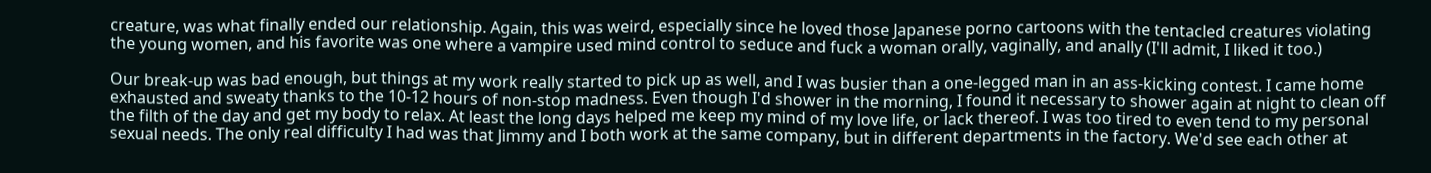creature, was what finally ended our relationship. Again, this was weird, especially since he loved those Japanese porno cartoons with the tentacled creatures violating the young women, and his favorite was one where a vampire used mind control to seduce and fuck a woman orally, vaginally, and anally (I'll admit, I liked it too.)

Our break-up was bad enough, but things at my work really started to pick up as well, and I was busier than a one-legged man in an ass-kicking contest. I came home exhausted and sweaty thanks to the 10-12 hours of non-stop madness. Even though I'd shower in the morning, I found it necessary to shower again at night to clean off the filth of the day and get my body to relax. At least the long days helped me keep my mind of my love life, or lack thereof. I was too tired to even tend to my personal sexual needs. The only real difficulty I had was that Jimmy and I both work at the same company, but in different departments in the factory. We'd see each other at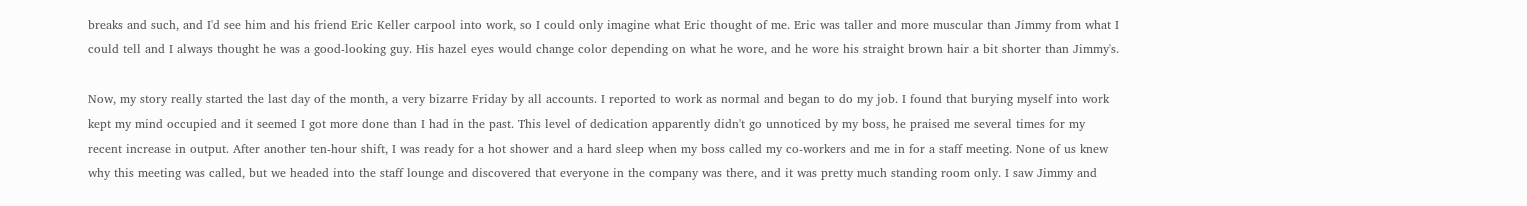breaks and such, and I'd see him and his friend Eric Keller carpool into work, so I could only imagine what Eric thought of me. Eric was taller and more muscular than Jimmy from what I could tell and I always thought he was a good-looking guy. His hazel eyes would change color depending on what he wore, and he wore his straight brown hair a bit shorter than Jimmy's.

Now, my story really started the last day of the month, a very bizarre Friday by all accounts. I reported to work as normal and began to do my job. I found that burying myself into work kept my mind occupied and it seemed I got more done than I had in the past. This level of dedication apparently didn't go unnoticed by my boss, he praised me several times for my recent increase in output. After another ten-hour shift, I was ready for a hot shower and a hard sleep when my boss called my co-workers and me in for a staff meeting. None of us knew why this meeting was called, but we headed into the staff lounge and discovered that everyone in the company was there, and it was pretty much standing room only. I saw Jimmy and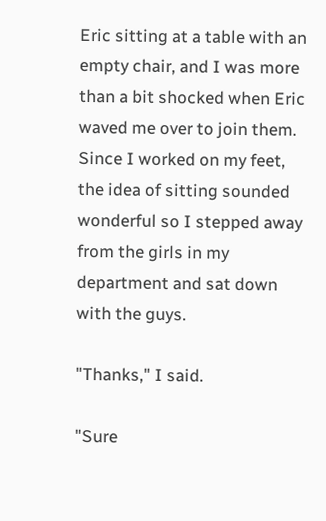Eric sitting at a table with an empty chair, and I was more than a bit shocked when Eric waved me over to join them. Since I worked on my feet, the idea of sitting sounded wonderful so I stepped away from the girls in my department and sat down with the guys.

"Thanks," I said.

"Sure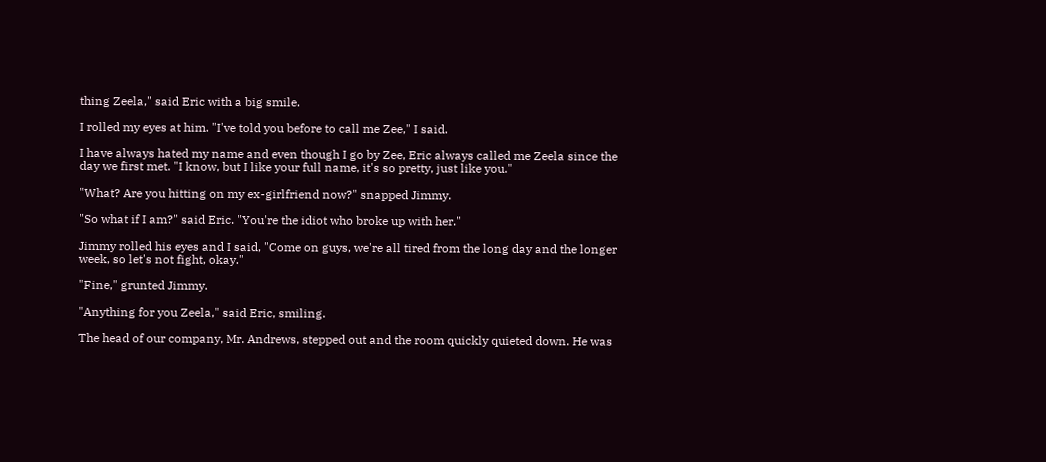thing Zeela," said Eric with a big smile.

I rolled my eyes at him. "I've told you before to call me Zee," I said.

I have always hated my name and even though I go by Zee, Eric always called me Zeela since the day we first met. "I know, but I like your full name, it's so pretty, just like you."

"What? Are you hitting on my ex-girlfriend now?" snapped Jimmy.

"So what if I am?" said Eric. "You're the idiot who broke up with her."

Jimmy rolled his eyes and I said, "Come on guys, we're all tired from the long day and the longer week, so let's not fight, okay."

"Fine," grunted Jimmy.

"Anything for you Zeela," said Eric, smiling.

The head of our company, Mr. Andrews, stepped out and the room quickly quieted down. He was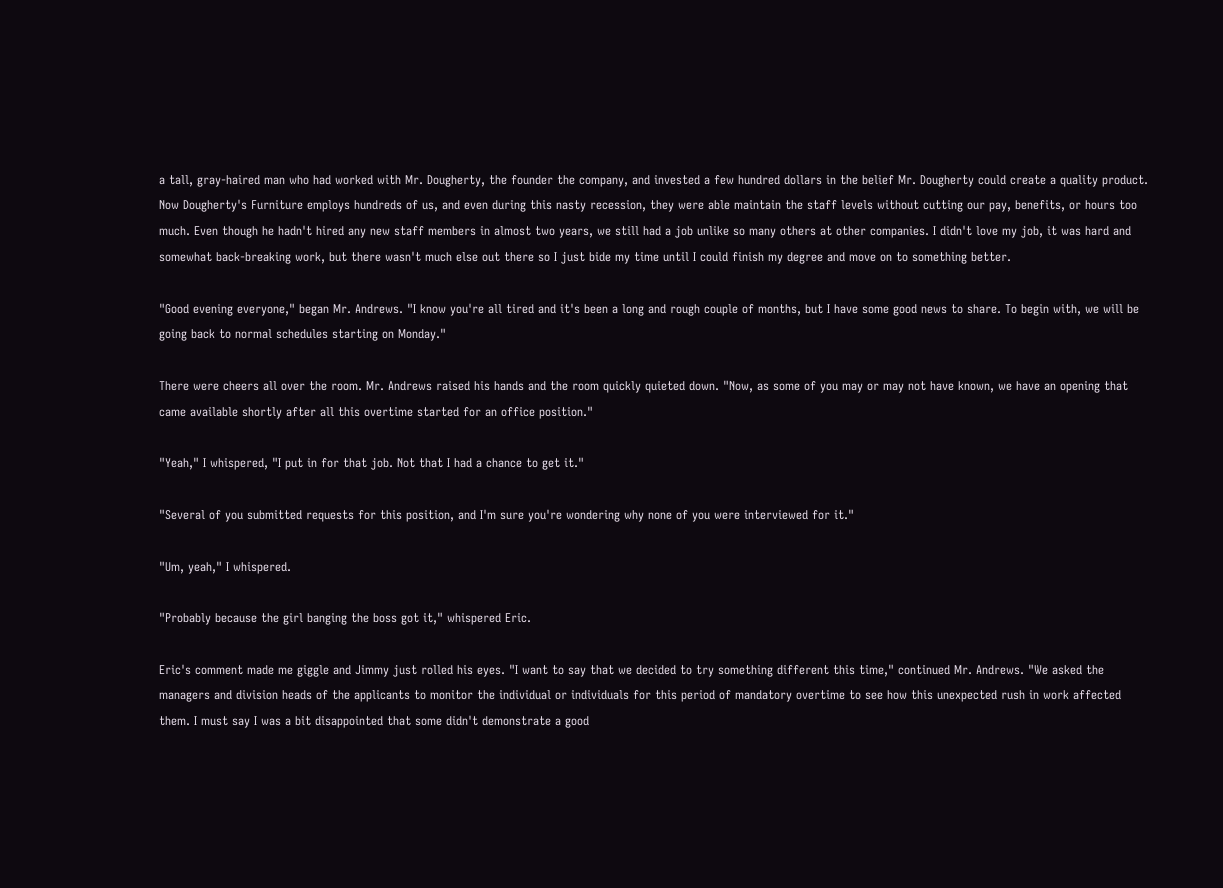a tall, gray-haired man who had worked with Mr. Dougherty, the founder the company, and invested a few hundred dollars in the belief Mr. Dougherty could create a quality product. Now Dougherty's Furniture employs hundreds of us, and even during this nasty recession, they were able maintain the staff levels without cutting our pay, benefits, or hours too much. Even though he hadn't hired any new staff members in almost two years, we still had a job unlike so many others at other companies. I didn't love my job, it was hard and somewhat back-breaking work, but there wasn't much else out there so I just bide my time until I could finish my degree and move on to something better.

"Good evening everyone," began Mr. Andrews. "I know you're all tired and it's been a long and rough couple of months, but I have some good news to share. To begin with, we will be going back to normal schedules starting on Monday."

There were cheers all over the room. Mr. Andrews raised his hands and the room quickly quieted down. "Now, as some of you may or may not have known, we have an opening that came available shortly after all this overtime started for an office position."

"Yeah," I whispered, "I put in for that job. Not that I had a chance to get it."

"Several of you submitted requests for this position, and I'm sure you're wondering why none of you were interviewed for it."

"Um, yeah," I whispered.

"Probably because the girl banging the boss got it," whispered Eric.

Eric's comment made me giggle and Jimmy just rolled his eyes. "I want to say that we decided to try something different this time," continued Mr. Andrews. "We asked the managers and division heads of the applicants to monitor the individual or individuals for this period of mandatory overtime to see how this unexpected rush in work affected them. I must say I was a bit disappointed that some didn't demonstrate a good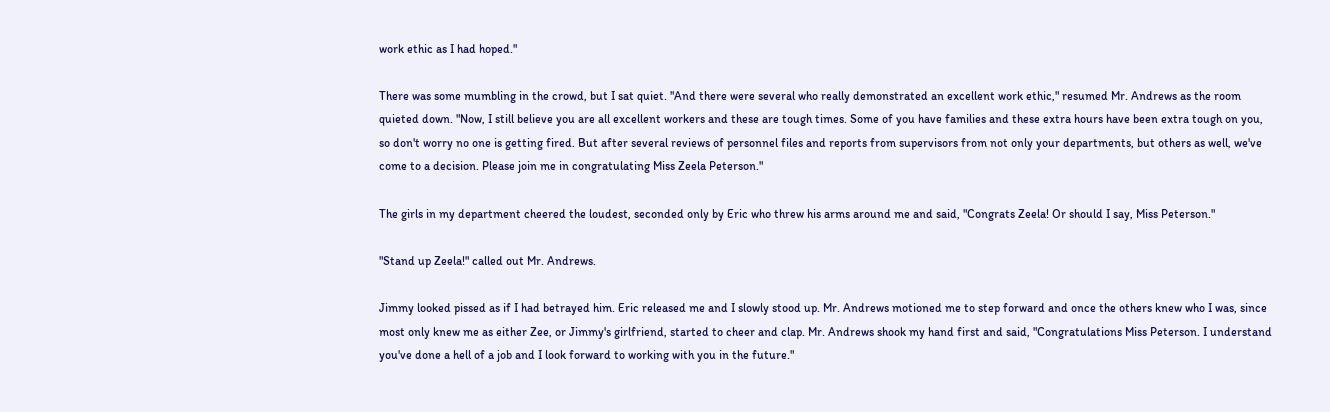work ethic as I had hoped."

There was some mumbling in the crowd, but I sat quiet. "And there were several who really demonstrated an excellent work ethic," resumed Mr. Andrews as the room quieted down. "Now, I still believe you are all excellent workers and these are tough times. Some of you have families and these extra hours have been extra tough on you, so don't worry no one is getting fired. But after several reviews of personnel files and reports from supervisors from not only your departments, but others as well, we've come to a decision. Please join me in congratulating Miss Zeela Peterson."

The girls in my department cheered the loudest, seconded only by Eric who threw his arms around me and said, "Congrats Zeela! Or should I say, Miss Peterson."

"Stand up Zeela!" called out Mr. Andrews.

Jimmy looked pissed as if I had betrayed him. Eric released me and I slowly stood up. Mr. Andrews motioned me to step forward and once the others knew who I was, since most only knew me as either Zee, or Jimmy's girlfriend, started to cheer and clap. Mr. Andrews shook my hand first and said, "Congratulations Miss Peterson. I understand you've done a hell of a job and I look forward to working with you in the future."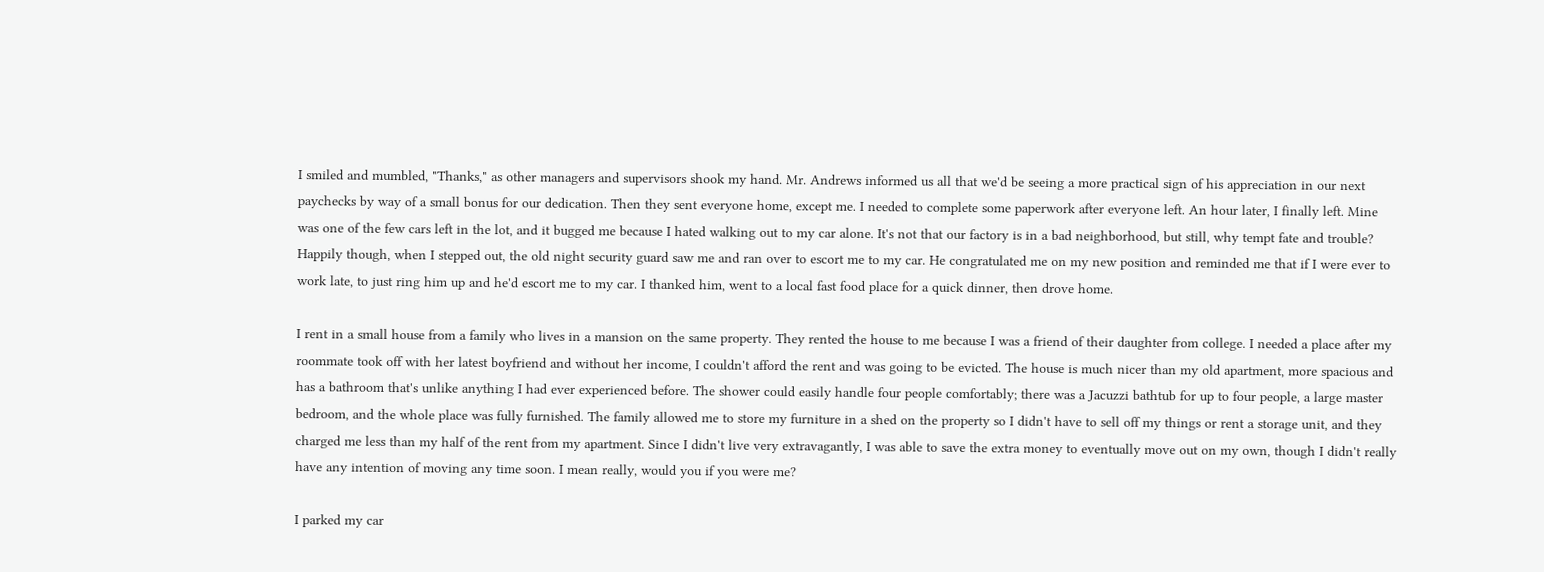I smiled and mumbled, "Thanks," as other managers and supervisors shook my hand. Mr. Andrews informed us all that we'd be seeing a more practical sign of his appreciation in our next paychecks by way of a small bonus for our dedication. Then they sent everyone home, except me. I needed to complete some paperwork after everyone left. An hour later, I finally left. Mine was one of the few cars left in the lot, and it bugged me because I hated walking out to my car alone. It's not that our factory is in a bad neighborhood, but still, why tempt fate and trouble? Happily though, when I stepped out, the old night security guard saw me and ran over to escort me to my car. He congratulated me on my new position and reminded me that if I were ever to work late, to just ring him up and he'd escort me to my car. I thanked him, went to a local fast food place for a quick dinner, then drove home.

I rent in a small house from a family who lives in a mansion on the same property. They rented the house to me because I was a friend of their daughter from college. I needed a place after my roommate took off with her latest boyfriend and without her income, I couldn't afford the rent and was going to be evicted. The house is much nicer than my old apartment, more spacious and has a bathroom that's unlike anything I had ever experienced before. The shower could easily handle four people comfortably; there was a Jacuzzi bathtub for up to four people, a large master bedroom, and the whole place was fully furnished. The family allowed me to store my furniture in a shed on the property so I didn't have to sell off my things or rent a storage unit, and they charged me less than my half of the rent from my apartment. Since I didn't live very extravagantly, I was able to save the extra money to eventually move out on my own, though I didn't really have any intention of moving any time soon. I mean really, would you if you were me?

I parked my car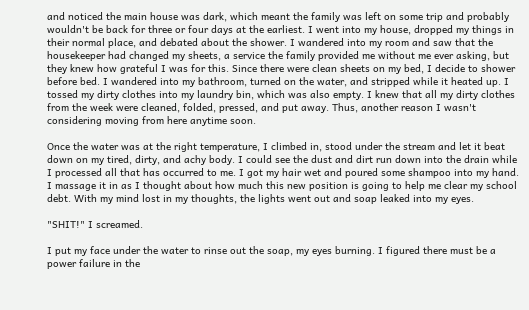and noticed the main house was dark, which meant the family was left on some trip and probably wouldn't be back for three or four days at the earliest. I went into my house, dropped my things in their normal place, and debated about the shower. I wandered into my room and saw that the housekeeper had changed my sheets, a service the family provided me without me ever asking, but they knew how grateful I was for this. Since there were clean sheets on my bed, I decide to shower before bed. I wandered into my bathroom, turned on the water, and stripped while it heated up. I tossed my dirty clothes into my laundry bin, which was also empty. I knew that all my dirty clothes from the week were cleaned, folded, pressed, and put away. Thus, another reason I wasn't considering moving from here anytime soon.

Once the water was at the right temperature, I climbed in, stood under the stream and let it beat down on my tired, dirty, and achy body. I could see the dust and dirt run down into the drain while I processed all that has occurred to me. I got my hair wet and poured some shampoo into my hand. I massage it in as I thought about how much this new position is going to help me clear my school debt. With my mind lost in my thoughts, the lights went out and soap leaked into my eyes.

"SHIT!" I screamed.

I put my face under the water to rinse out the soap, my eyes burning. I figured there must be a power failure in the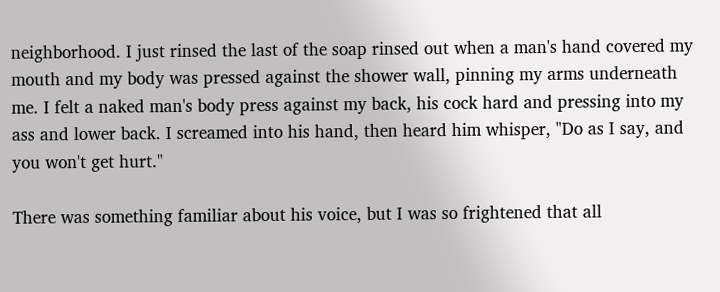neighborhood. I just rinsed the last of the soap rinsed out when a man's hand covered my mouth and my body was pressed against the shower wall, pinning my arms underneath me. I felt a naked man's body press against my back, his cock hard and pressing into my ass and lower back. I screamed into his hand, then heard him whisper, "Do as I say, and you won't get hurt."

There was something familiar about his voice, but I was so frightened that all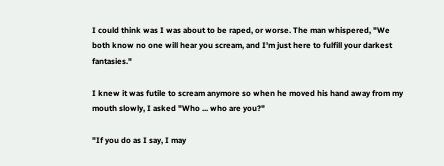I could think was I was about to be raped, or worse. The man whispered, "We both know no one will hear you scream, and I'm just here to fulfill your darkest fantasies."

I knew it was futile to scream anymore so when he moved his hand away from my mouth slowly, I asked "Who ... who are you?"

"If you do as I say, I may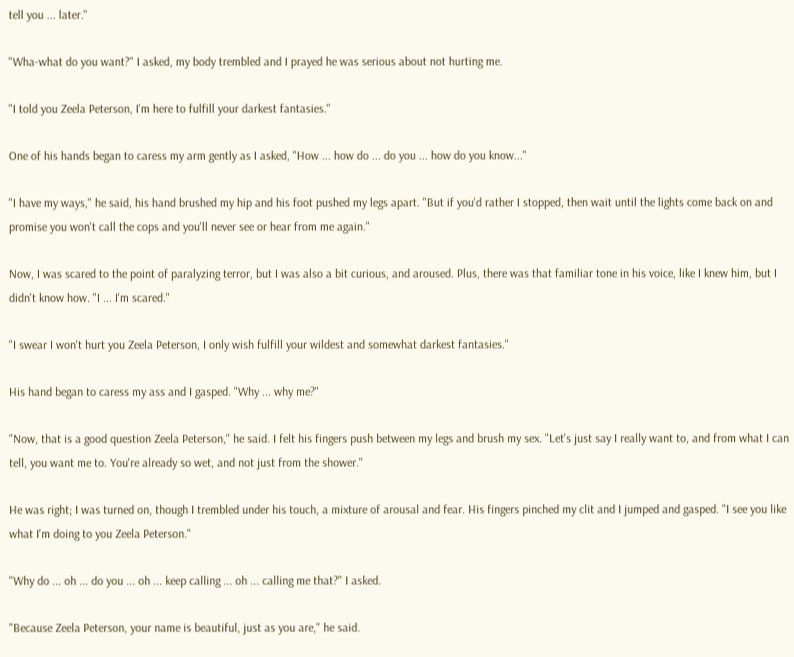tell you ... later."

"Wha-what do you want?" I asked, my body trembled and I prayed he was serious about not hurting me.

"I told you Zeela Peterson, I'm here to fulfill your darkest fantasies."

One of his hands began to caress my arm gently as I asked, "How ... how do ... do you ... how do you know..."

"I have my ways," he said, his hand brushed my hip and his foot pushed my legs apart. "But if you'd rather I stopped, then wait until the lights come back on and promise you won't call the cops and you'll never see or hear from me again."

Now, I was scared to the point of paralyzing terror, but I was also a bit curious, and aroused. Plus, there was that familiar tone in his voice, like I knew him, but I didn't know how. "I ... I'm scared."

"I swear I won't hurt you Zeela Peterson, I only wish fulfill your wildest and somewhat darkest fantasies."

His hand began to caress my ass and I gasped. "Why ... why me?"

"Now, that is a good question Zeela Peterson," he said. I felt his fingers push between my legs and brush my sex. "Let's just say I really want to, and from what I can tell, you want me to. You're already so wet, and not just from the shower."

He was right; I was turned on, though I trembled under his touch, a mixture of arousal and fear. His fingers pinched my clit and I jumped and gasped. "I see you like what I'm doing to you Zeela Peterson."

"Why do ... oh ... do you ... oh ... keep calling ... oh ... calling me that?" I asked.

"Because Zeela Peterson, your name is beautiful, just as you are," he said.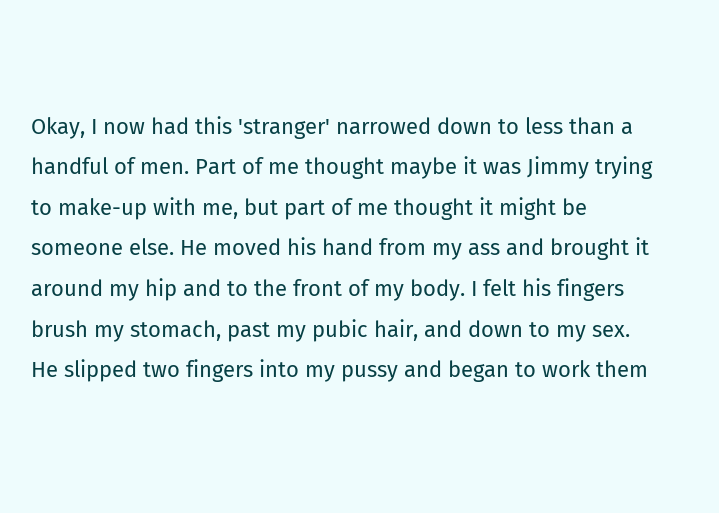Okay, I now had this 'stranger' narrowed down to less than a handful of men. Part of me thought maybe it was Jimmy trying to make-up with me, but part of me thought it might be someone else. He moved his hand from my ass and brought it around my hip and to the front of my body. I felt his fingers brush my stomach, past my pubic hair, and down to my sex. He slipped two fingers into my pussy and began to work them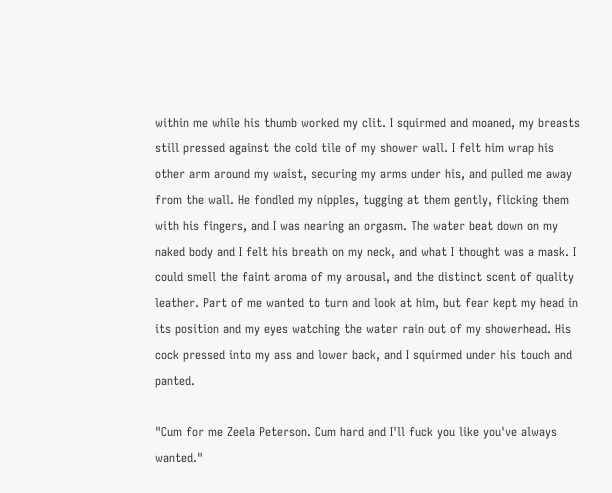within me while his thumb worked my clit. I squirmed and moaned, my breasts still pressed against the cold tile of my shower wall. I felt him wrap his other arm around my waist, securing my arms under his, and pulled me away from the wall. He fondled my nipples, tugging at them gently, flicking them with his fingers, and I was nearing an orgasm. The water beat down on my naked body and I felt his breath on my neck, and what I thought was a mask. I could smell the faint aroma of my arousal, and the distinct scent of quality leather. Part of me wanted to turn and look at him, but fear kept my head in its position and my eyes watching the water rain out of my showerhead. His cock pressed into my ass and lower back, and I squirmed under his touch and panted.

"Cum for me Zeela Peterson. Cum hard and I'll fuck you like you've always wanted."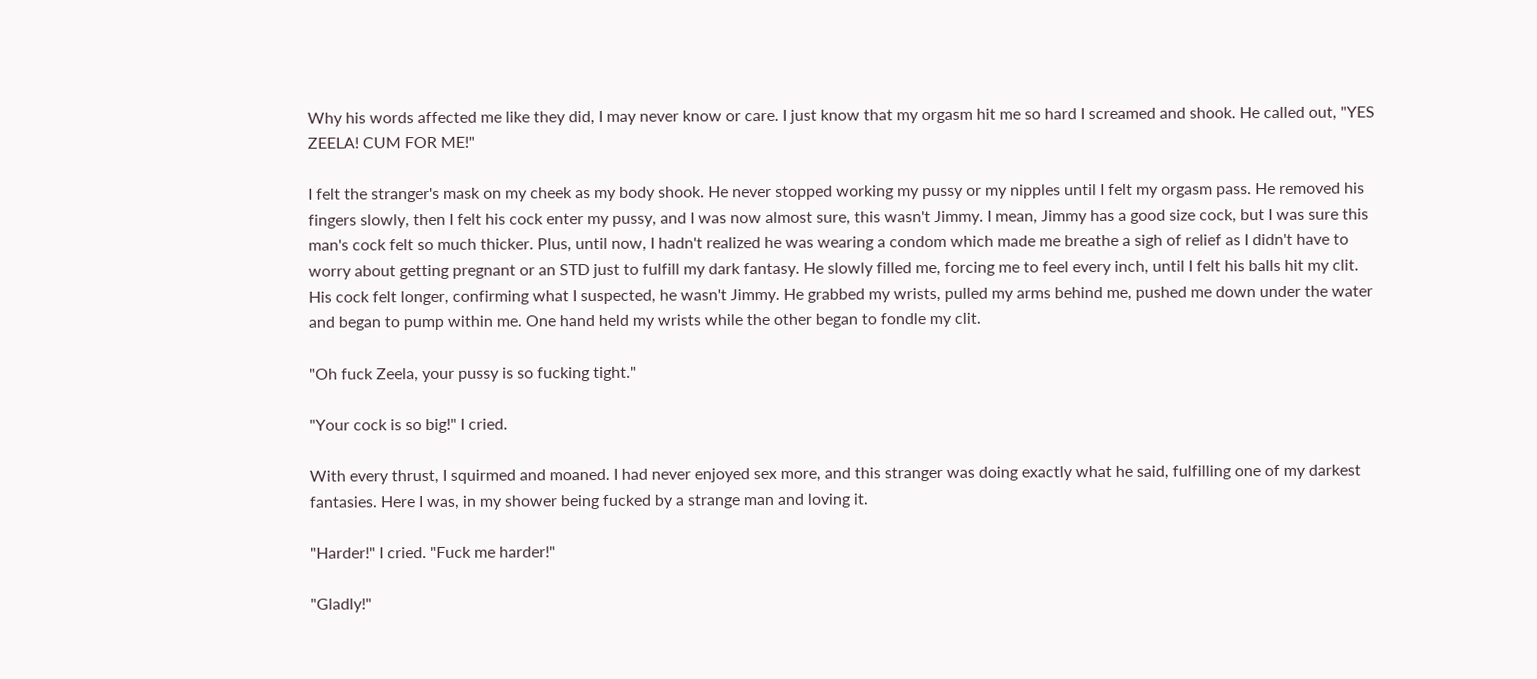Why his words affected me like they did, I may never know or care. I just know that my orgasm hit me so hard I screamed and shook. He called out, "YES ZEELA! CUM FOR ME!"

I felt the stranger's mask on my cheek as my body shook. He never stopped working my pussy or my nipples until I felt my orgasm pass. He removed his fingers slowly, then I felt his cock enter my pussy, and I was now almost sure, this wasn't Jimmy. I mean, Jimmy has a good size cock, but I was sure this man's cock felt so much thicker. Plus, until now, I hadn't realized he was wearing a condom which made me breathe a sigh of relief as I didn't have to worry about getting pregnant or an STD just to fulfill my dark fantasy. He slowly filled me, forcing me to feel every inch, until I felt his balls hit my clit. His cock felt longer, confirming what I suspected, he wasn't Jimmy. He grabbed my wrists, pulled my arms behind me, pushed me down under the water and began to pump within me. One hand held my wrists while the other began to fondle my clit.

"Oh fuck Zeela, your pussy is so fucking tight."

"Your cock is so big!" I cried.

With every thrust, I squirmed and moaned. I had never enjoyed sex more, and this stranger was doing exactly what he said, fulfilling one of my darkest fantasies. Here I was, in my shower being fucked by a strange man and loving it.

"Harder!" I cried. "Fuck me harder!"

"Gladly!"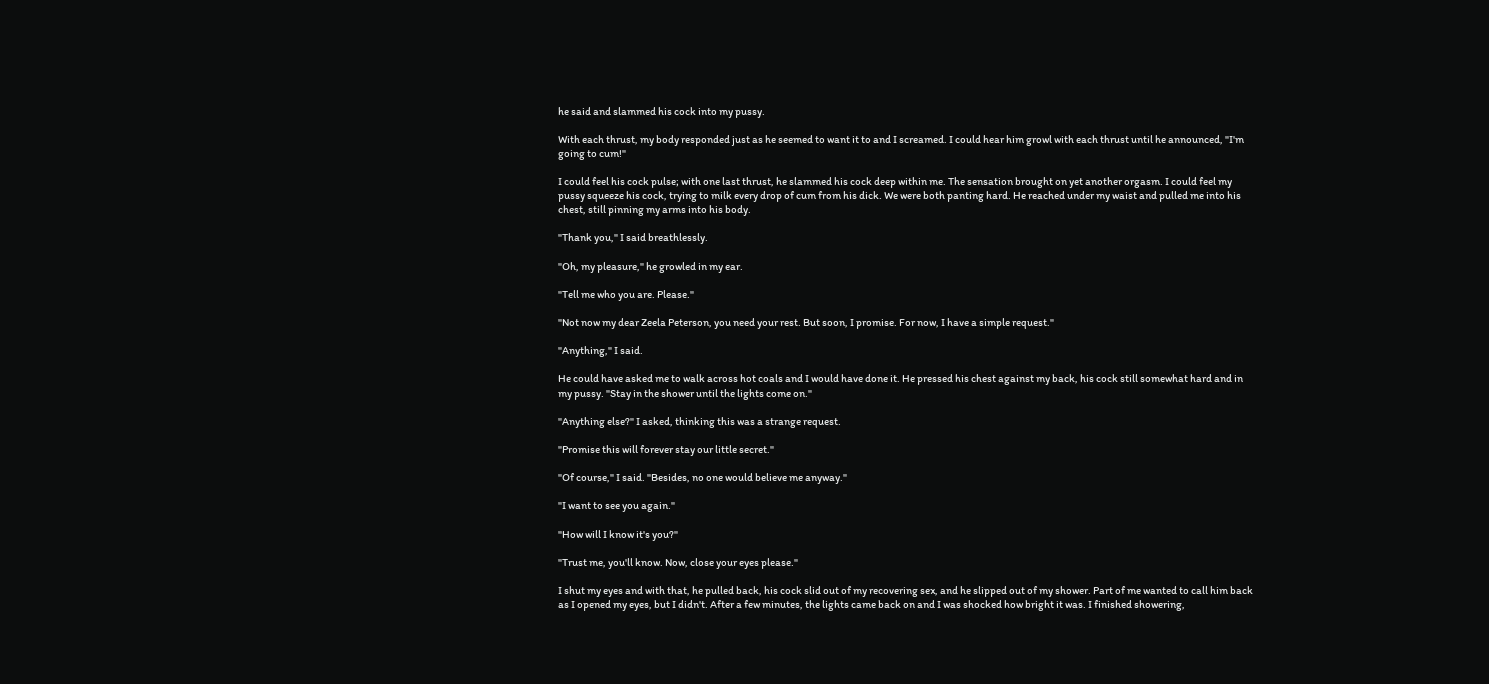he said and slammed his cock into my pussy.

With each thrust, my body responded just as he seemed to want it to and I screamed. I could hear him growl with each thrust until he announced, "I'm going to cum!"

I could feel his cock pulse; with one last thrust, he slammed his cock deep within me. The sensation brought on yet another orgasm. I could feel my pussy squeeze his cock, trying to milk every drop of cum from his dick. We were both panting hard. He reached under my waist and pulled me into his chest, still pinning my arms into his body.

"Thank you," I said breathlessly.

"Oh, my pleasure," he growled in my ear.

"Tell me who you are. Please."

"Not now my dear Zeela Peterson, you need your rest. But soon, I promise. For now, I have a simple request."

"Anything," I said.

He could have asked me to walk across hot coals and I would have done it. He pressed his chest against my back, his cock still somewhat hard and in my pussy. "Stay in the shower until the lights come on."

"Anything else?" I asked, thinking this was a strange request.

"Promise this will forever stay our little secret."

"Of course," I said. "Besides, no one would believe me anyway."

"I want to see you again."

"How will I know it's you?"

"Trust me, you'll know. Now, close your eyes please."

I shut my eyes and with that, he pulled back, his cock slid out of my recovering sex, and he slipped out of my shower. Part of me wanted to call him back as I opened my eyes, but I didn't. After a few minutes, the lights came back on and I was shocked how bright it was. I finished showering,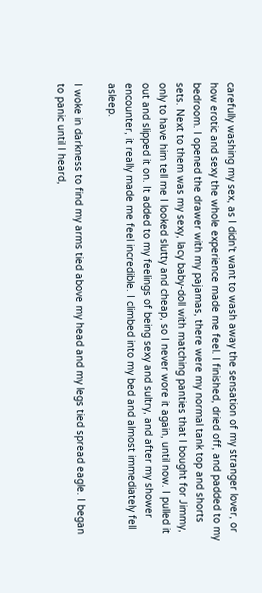carefully washing my sex, as I didn't want to wash away the sensation of my stranger lover, or how erotic and sexy the whole experience made me feel. I finished, dried off, and padded to my bedroom. I opened the drawer with my pajamas, there were my normal tank top and shorts sets. Next to them was my sexy, lacy baby-doll with matching panties that I bought for Jimmy, only to have him tell me I looked slutty and cheap, so I never wore it again, until now. I pulled it out and slipped it on. It added to my feelings of being sexy and sultry, and after my shower encounter, it really made me feel incredible. I climbed into my bed and almost immediately fell asleep.

I woke in darkness to find my arms tied above my head and my legs tied spread eagle. I began to panic until I heard,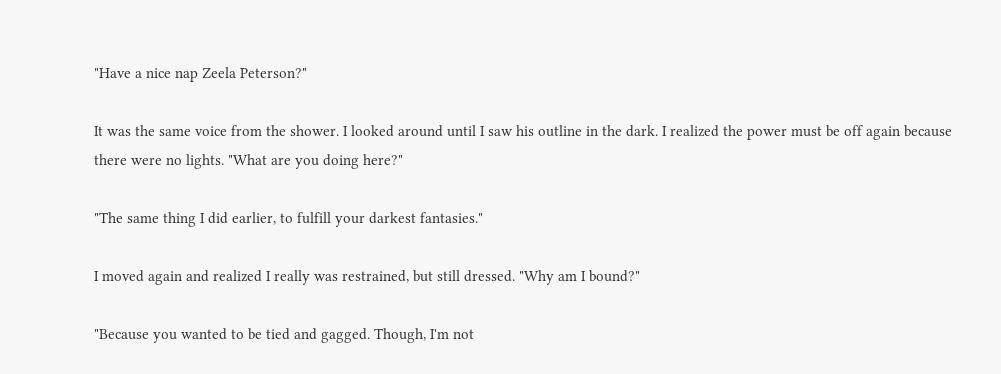"Have a nice nap Zeela Peterson?"

It was the same voice from the shower. I looked around until I saw his outline in the dark. I realized the power must be off again because there were no lights. "What are you doing here?"

"The same thing I did earlier, to fulfill your darkest fantasies."

I moved again and realized I really was restrained, but still dressed. "Why am I bound?"

"Because you wanted to be tied and gagged. Though, I'm not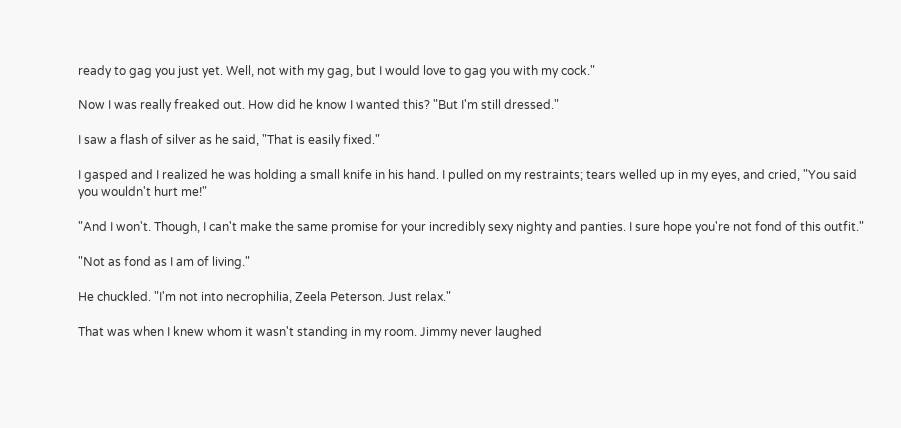ready to gag you just yet. Well, not with my gag, but I would love to gag you with my cock."

Now I was really freaked out. How did he know I wanted this? "But I'm still dressed."

I saw a flash of silver as he said, "That is easily fixed."

I gasped and I realized he was holding a small knife in his hand. I pulled on my restraints; tears welled up in my eyes, and cried, "You said you wouldn't hurt me!"

"And I won't. Though, I can't make the same promise for your incredibly sexy nighty and panties. I sure hope you're not fond of this outfit."

"Not as fond as I am of living."

He chuckled. "I'm not into necrophilia, Zeela Peterson. Just relax."

That was when I knew whom it wasn't standing in my room. Jimmy never laughed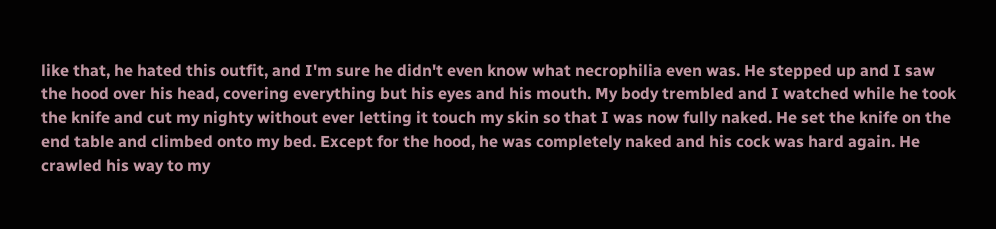like that, he hated this outfit, and I'm sure he didn't even know what necrophilia even was. He stepped up and I saw the hood over his head, covering everything but his eyes and his mouth. My body trembled and I watched while he took the knife and cut my nighty without ever letting it touch my skin so that I was now fully naked. He set the knife on the end table and climbed onto my bed. Except for the hood, he was completely naked and his cock was hard again. He crawled his way to my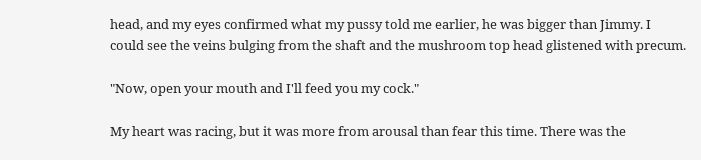head, and my eyes confirmed what my pussy told me earlier, he was bigger than Jimmy. I could see the veins bulging from the shaft and the mushroom top head glistened with precum.

"Now, open your mouth and I'll feed you my cock."

My heart was racing, but it was more from arousal than fear this time. There was the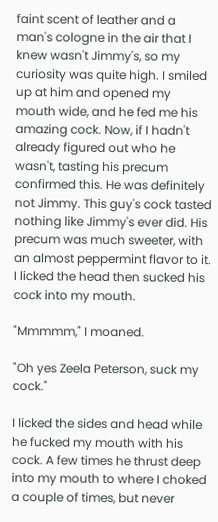faint scent of leather and a man's cologne in the air that I knew wasn't Jimmy's, so my curiosity was quite high. I smiled up at him and opened my mouth wide, and he fed me his amazing cock. Now, if I hadn't already figured out who he wasn't, tasting his precum confirmed this. He was definitely not Jimmy. This guy's cock tasted nothing like Jimmy's ever did. His precum was much sweeter, with an almost peppermint flavor to it. I licked the head then sucked his cock into my mouth.

"Mmmmm," I moaned.

"Oh yes Zeela Peterson, suck my cock."

I licked the sides and head while he fucked my mouth with his cock. A few times he thrust deep into my mouth to where I choked a couple of times, but never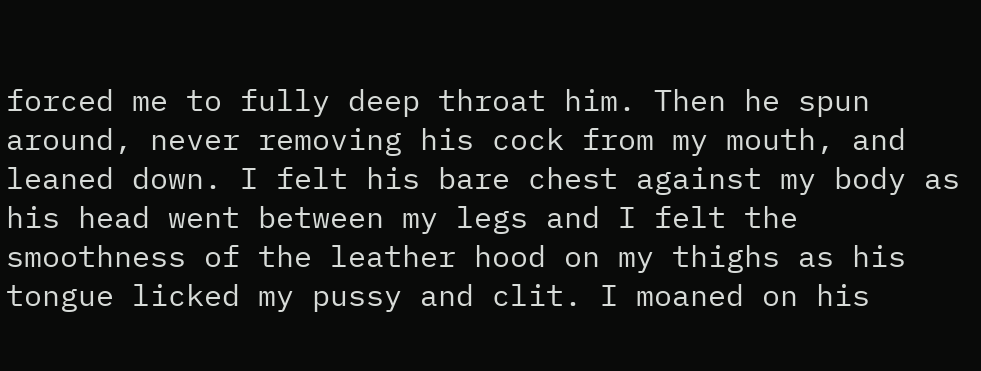forced me to fully deep throat him. Then he spun around, never removing his cock from my mouth, and leaned down. I felt his bare chest against my body as his head went between my legs and I felt the smoothness of the leather hood on my thighs as his tongue licked my pussy and clit. I moaned on his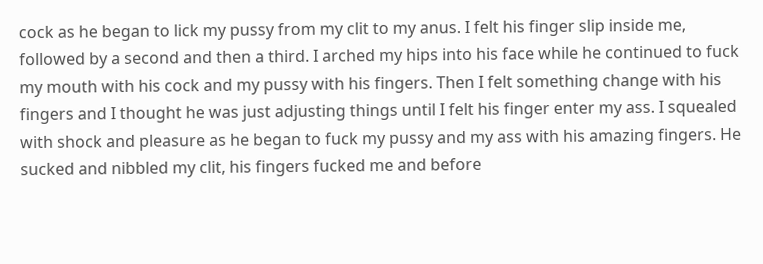cock as he began to lick my pussy from my clit to my anus. I felt his finger slip inside me, followed by a second and then a third. I arched my hips into his face while he continued to fuck my mouth with his cock and my pussy with his fingers. Then I felt something change with his fingers and I thought he was just adjusting things until I felt his finger enter my ass. I squealed with shock and pleasure as he began to fuck my pussy and my ass with his amazing fingers. He sucked and nibbled my clit, his fingers fucked me and before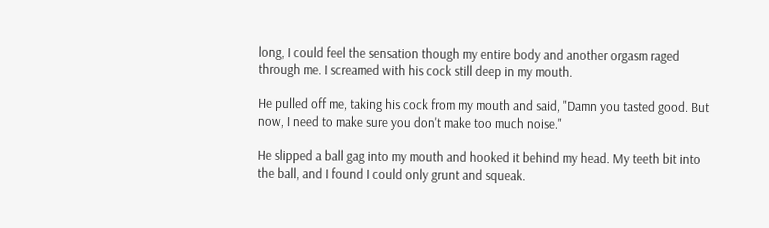long, I could feel the sensation though my entire body and another orgasm raged through me. I screamed with his cock still deep in my mouth.

He pulled off me, taking his cock from my mouth and said, "Damn you tasted good. But now, I need to make sure you don't make too much noise."

He slipped a ball gag into my mouth and hooked it behind my head. My teeth bit into the ball, and I found I could only grunt and squeak.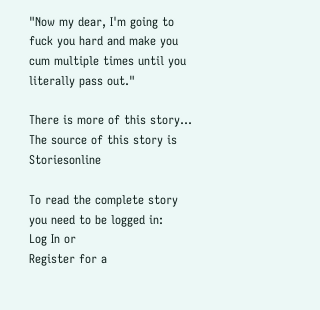"Now my dear, I'm going to fuck you hard and make you cum multiple times until you literally pass out."

There is more of this story...
The source of this story is Storiesonline

To read the complete story you need to be logged in:
Log In or
Register for a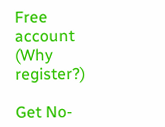Free account (Why register?)

Get No-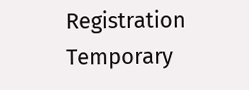Registration Temporary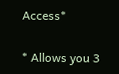Access*

* Allows you 3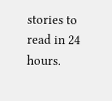stories to read in 24 hours.